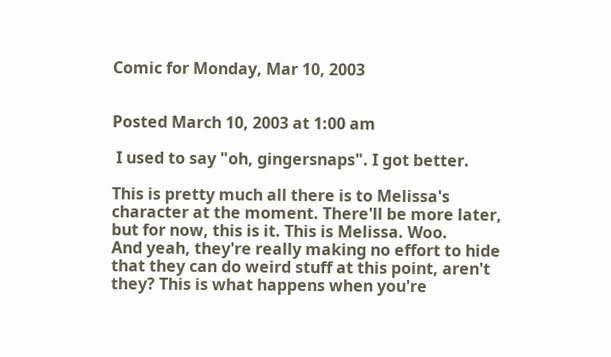Comic for Monday, Mar 10, 2003


Posted March 10, 2003 at 1:00 am

 I used to say "oh, gingersnaps". I got better.

This is pretty much all there is to Melissa's character at the moment. There'll be more later, but for now, this is it. This is Melissa. Woo.
And yeah, they're really making no effort to hide that they can do weird stuff at this point, aren't they? This is what happens when you're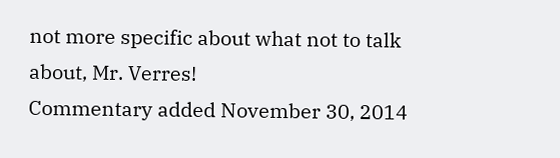not more specific about what not to talk about, Mr. Verres!
Commentary added November 30, 2014